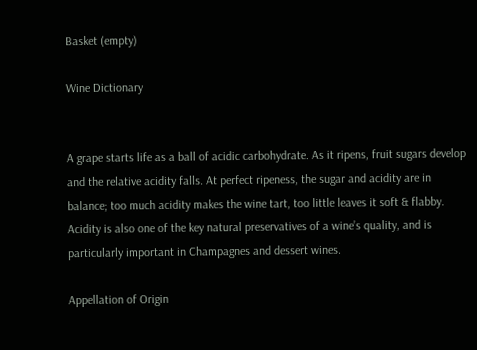Basket (empty)

Wine Dictionary


A grape starts life as a ball of acidic carbohydrate. As it ripens, fruit sugars develop and the relative acidity falls. At perfect ripeness, the sugar and acidity are in balance; too much acidity makes the wine tart, too little leaves it soft & flabby. Acidity is also one of the key natural preservatives of a wine’s quality, and is particularly important in Champagnes and dessert wines.

Appellation of Origin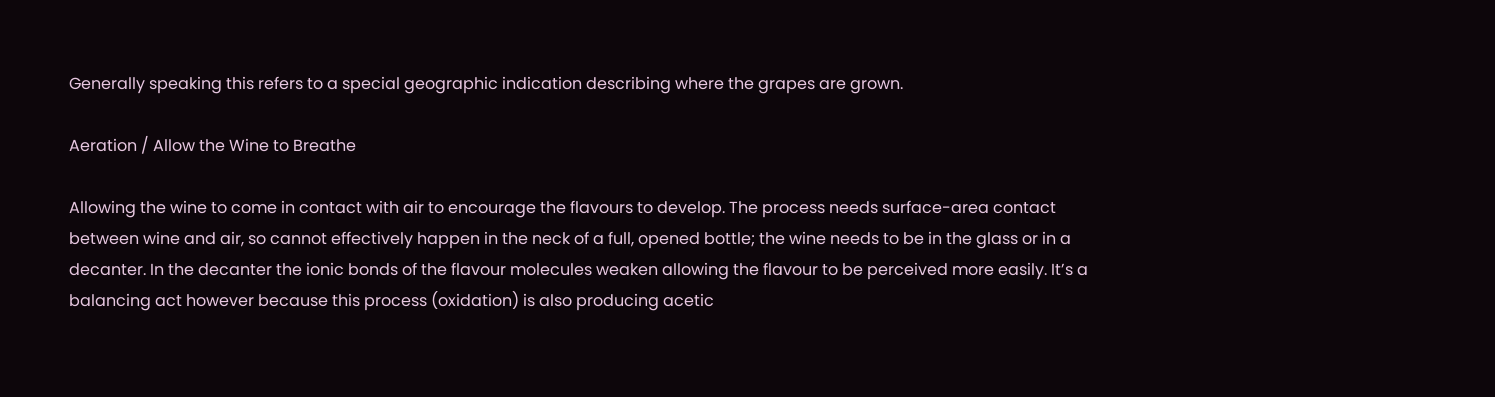Generally speaking this refers to a special geographic indication describing where the grapes are grown.

Aeration / Allow the Wine to Breathe

Allowing the wine to come in contact with air to encourage the flavours to develop. The process needs surface-area contact between wine and air, so cannot effectively happen in the neck of a full, opened bottle; the wine needs to be in the glass or in a decanter. In the decanter the ionic bonds of the flavour molecules weaken allowing the flavour to be perceived more easily. It’s a balancing act however because this process (oxidation) is also producing acetic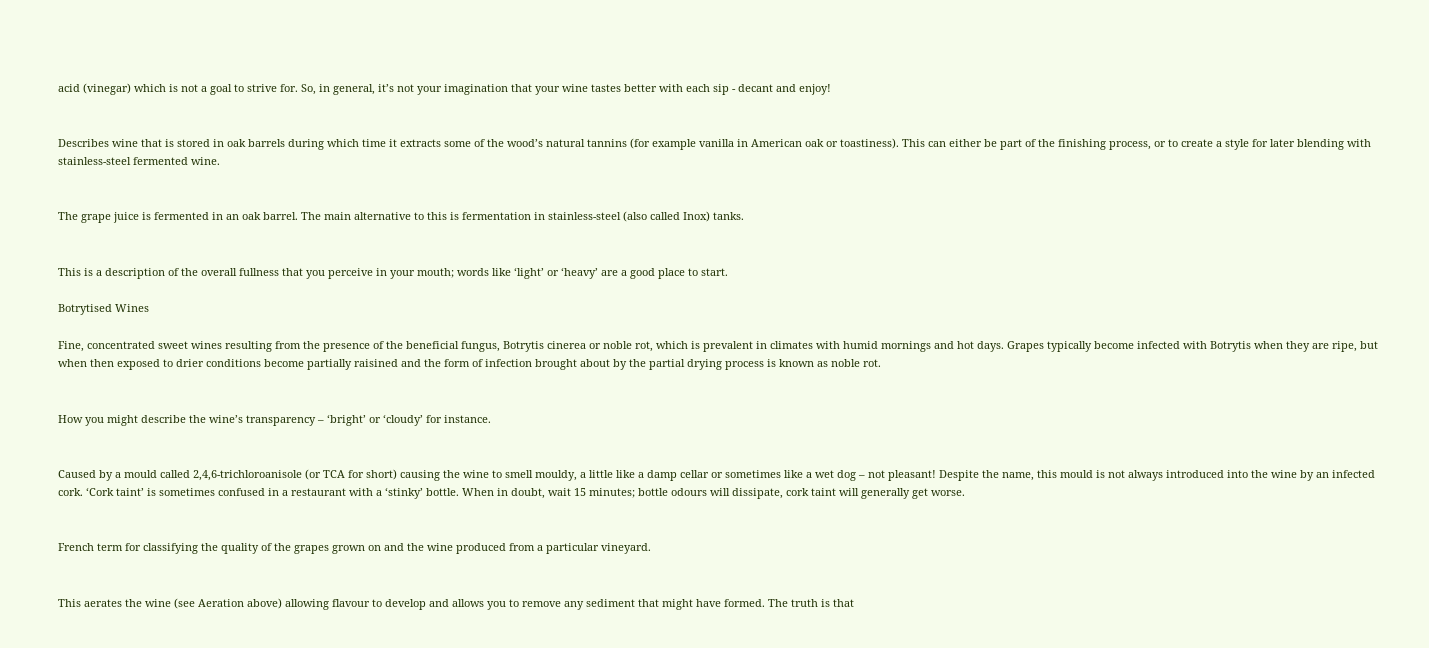acid (vinegar) which is not a goal to strive for. So, in general, it’s not your imagination that your wine tastes better with each sip - decant and enjoy!


Describes wine that is stored in oak barrels during which time it extracts some of the wood’s natural tannins (for example vanilla in American oak or toastiness). This can either be part of the finishing process, or to create a style for later blending with stainless-steel fermented wine.


The grape juice is fermented in an oak barrel. The main alternative to this is fermentation in stainless-steel (also called Inox) tanks.


This is a description of the overall fullness that you perceive in your mouth; words like ‘light’ or ‘heavy’ are a good place to start.

Botrytised Wines

Fine, concentrated sweet wines resulting from the presence of the beneficial fungus, Botrytis cinerea or noble rot, which is prevalent in climates with humid mornings and hot days. Grapes typically become infected with Botrytis when they are ripe, but when then exposed to drier conditions become partially raisined and the form of infection brought about by the partial drying process is known as noble rot.


How you might describe the wine’s transparency – ‘bright’ or ‘cloudy’ for instance.


Caused by a mould called 2,4,6-trichloroanisole (or TCA for short) causing the wine to smell mouldy, a little like a damp cellar or sometimes like a wet dog – not pleasant! Despite the name, this mould is not always introduced into the wine by an infected cork. ‘Cork taint’ is sometimes confused in a restaurant with a ‘stinky’ bottle. When in doubt, wait 15 minutes; bottle odours will dissipate, cork taint will generally get worse.


French term for classifying the quality of the grapes grown on and the wine produced from a particular vineyard.


This aerates the wine (see Aeration above) allowing flavour to develop and allows you to remove any sediment that might have formed. The truth is that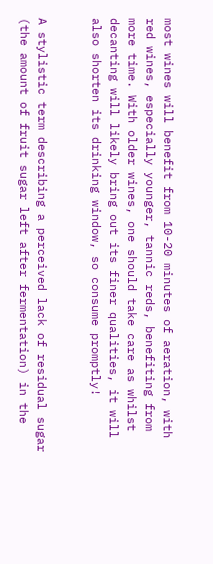most wines will benefit from 10-20 minutes of aeration, with red wines, especially younger, tannic reds, benefiting from more time. With older wines, one should take care as whilst decanting will likely bring out its finer qualities, it will also shorten its drinking window, so consume promptly!


A stylistic term describing a perceived lack of residual sugar (the amount of fruit sugar left after fermentation) in the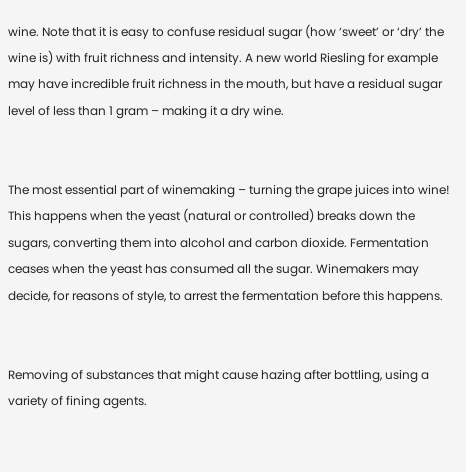wine. Note that it is easy to confuse residual sugar (how ‘sweet’ or ‘dry’ the wine is) with fruit richness and intensity. A new world Riesling for example may have incredible fruit richness in the mouth, but have a residual sugar level of less than 1 gram – making it a dry wine.


The most essential part of winemaking – turning the grape juices into wine! This happens when the yeast (natural or controlled) breaks down the sugars, converting them into alcohol and carbon dioxide. Fermentation ceases when the yeast has consumed all the sugar. Winemakers may decide, for reasons of style, to arrest the fermentation before this happens.


Removing of substances that might cause hazing after bottling, using a variety of fining agents.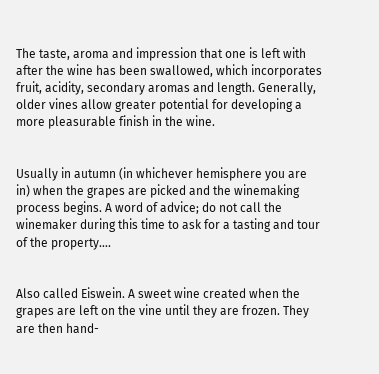The taste, aroma and impression that one is left with after the wine has been swallowed, which incorporates fruit, acidity, secondary aromas and length. Generally, older vines allow greater potential for developing a more pleasurable finish in the wine.


Usually in autumn (in whichever hemisphere you are in) when the grapes are picked and the winemaking process begins. A word of advice; do not call the winemaker during this time to ask for a tasting and tour of the property….


Also called Eiswein. A sweet wine created when the grapes are left on the vine until they are frozen. They are then hand-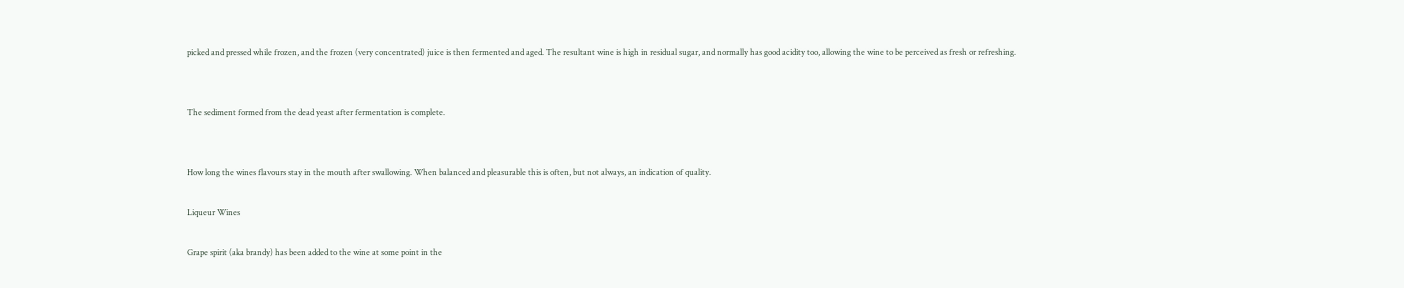picked and pressed while frozen, and the frozen (very concentrated) juice is then fermented and aged. The resultant wine is high in residual sugar, and normally has good acidity too, allowing the wine to be perceived as fresh or refreshing.


The sediment formed from the dead yeast after fermentation is complete.


How long the wines flavours stay in the mouth after swallowing. When balanced and pleasurable this is often, but not always, an indication of quality.

Liqueur Wines

Grape spirit (aka brandy) has been added to the wine at some point in the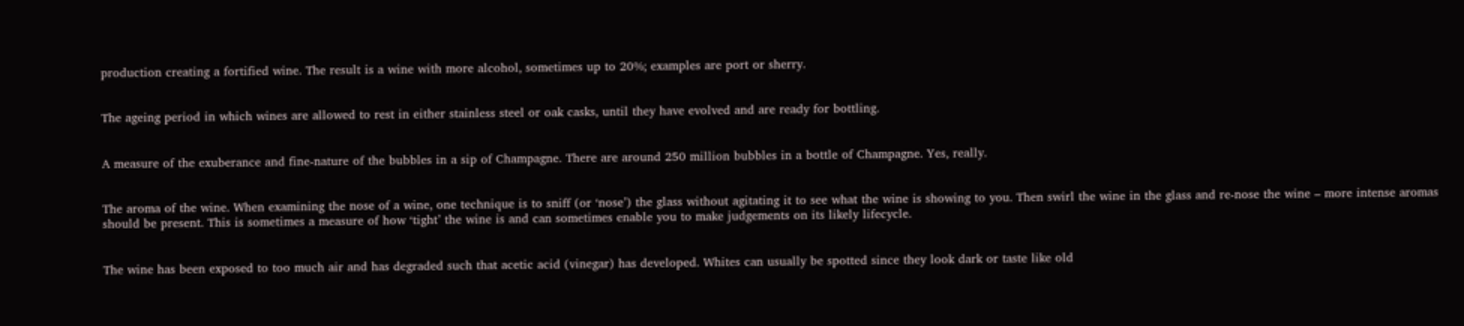production creating a fortified wine. The result is a wine with more alcohol, sometimes up to 20%; examples are port or sherry.


The ageing period in which wines are allowed to rest in either stainless steel or oak casks, until they have evolved and are ready for bottling.


A measure of the exuberance and fine-nature of the bubbles in a sip of Champagne. There are around 250 million bubbles in a bottle of Champagne. Yes, really.


The aroma of the wine. When examining the nose of a wine, one technique is to sniff (or ‘nose’) the glass without agitating it to see what the wine is showing to you. Then swirl the wine in the glass and re-nose the wine – more intense aromas should be present. This is sometimes a measure of how ‘tight’ the wine is and can sometimes enable you to make judgements on its likely lifecycle.


The wine has been exposed to too much air and has degraded such that acetic acid (vinegar) has developed. Whites can usually be spotted since they look dark or taste like old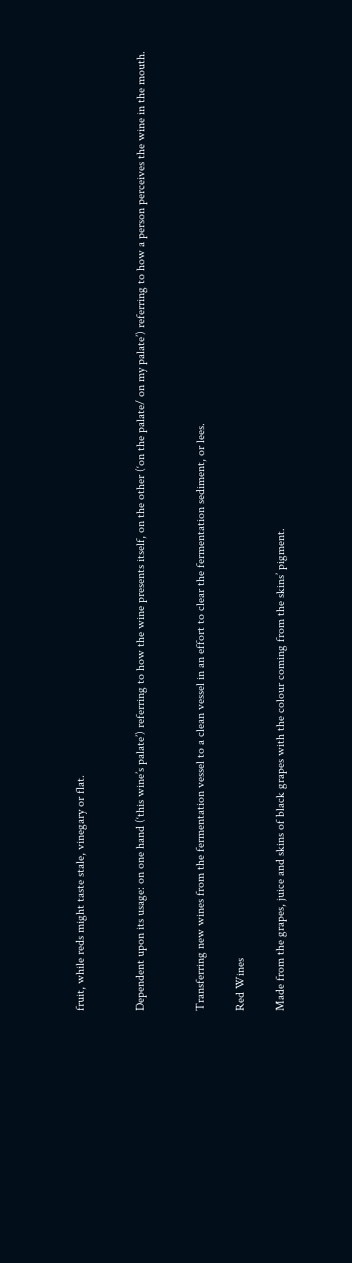fruit, while reds might taste stale, vinegary or flat.


Dependent upon its usage: on one hand (‘this wine’s palate’) referring to how the wine presents itself, on the other (‘on the palate/ on my palate’) referring to how a person perceives the wine in the mouth.


Transferring new wines from the fermentation vessel to a clean vessel in an effort to clear the fermentation sediment, or lees.

Red Wines

Made from the grapes, juice and skins of black grapes with the colour coming from the skins’ pigment.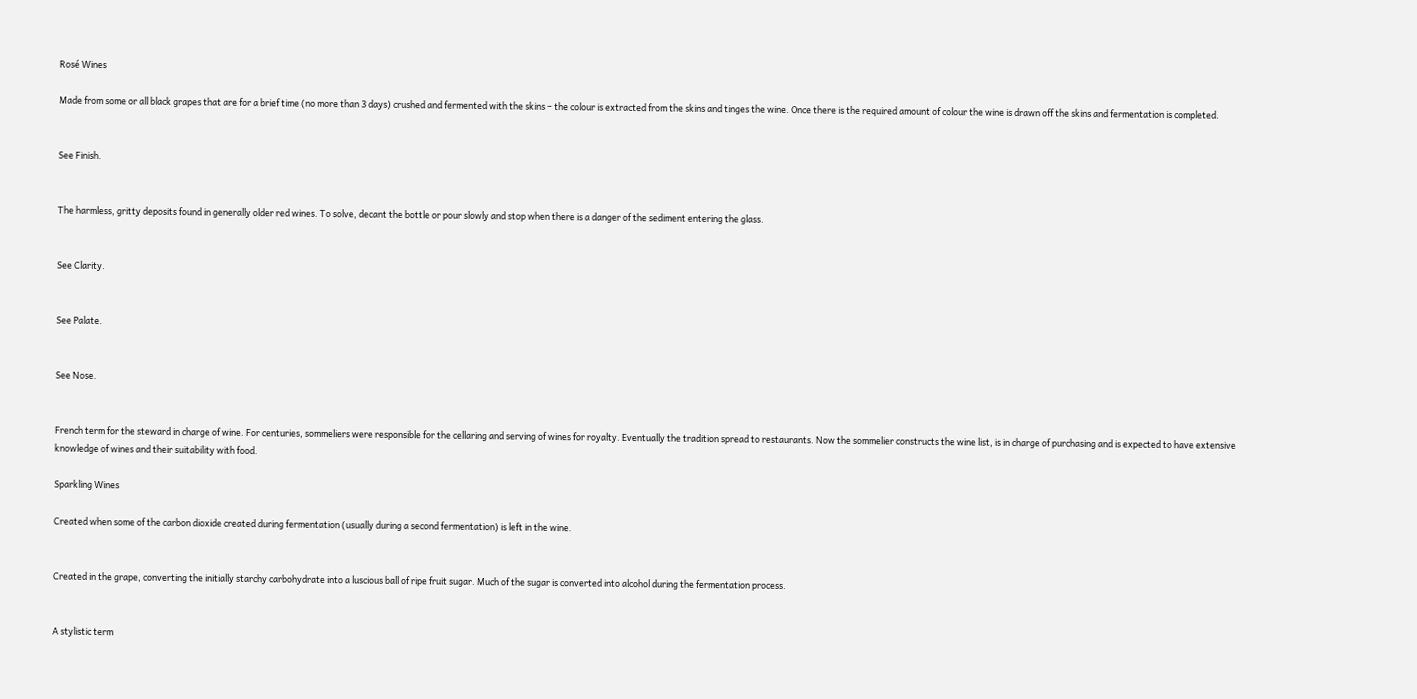Rosé Wines

Made from some or all black grapes that are for a brief time (no more than 3 days) crushed and fermented with the skins – the colour is extracted from the skins and tinges the wine. Once there is the required amount of colour the wine is drawn off the skins and fermentation is completed.


See Finish.


The harmless, gritty deposits found in generally older red wines. To solve, decant the bottle or pour slowly and stop when there is a danger of the sediment entering the glass.


See Clarity.


See Palate.


See Nose.


French term for the steward in charge of wine. For centuries, sommeliers were responsible for the cellaring and serving of wines for royalty. Eventually the tradition spread to restaurants. Now the sommelier constructs the wine list, is in charge of purchasing and is expected to have extensive knowledge of wines and their suitability with food.

Sparkling Wines

Created when some of the carbon dioxide created during fermentation (usually during a second fermentation) is left in the wine.


Created in the grape, converting the initially starchy carbohydrate into a luscious ball of ripe fruit sugar. Much of the sugar is converted into alcohol during the fermentation process.


A stylistic term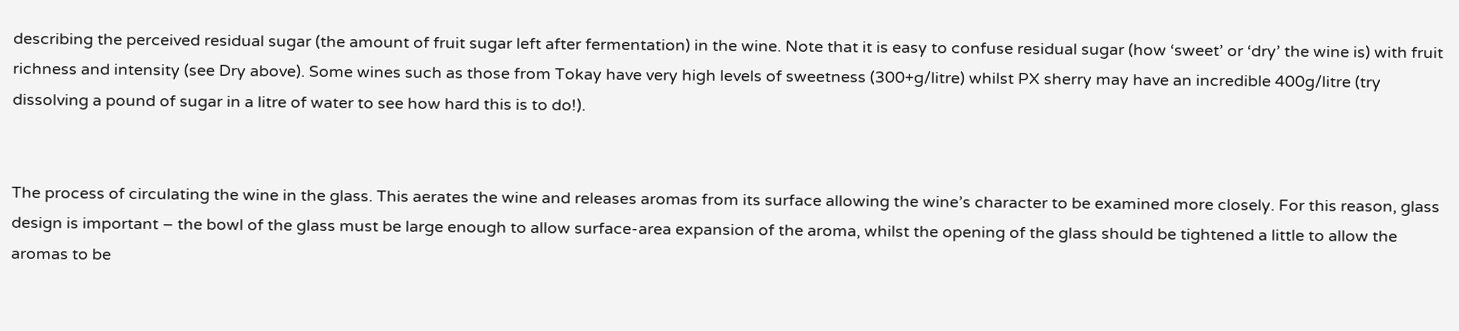describing the perceived residual sugar (the amount of fruit sugar left after fermentation) in the wine. Note that it is easy to confuse residual sugar (how ‘sweet’ or ‘dry’ the wine is) with fruit richness and intensity (see Dry above). Some wines such as those from Tokay have very high levels of sweetness (300+g/litre) whilst PX sherry may have an incredible 400g/litre (try dissolving a pound of sugar in a litre of water to see how hard this is to do!).


The process of circulating the wine in the glass. This aerates the wine and releases aromas from its surface allowing the wine’s character to be examined more closely. For this reason, glass design is important – the bowl of the glass must be large enough to allow surface-area expansion of the aroma, whilst the opening of the glass should be tightened a little to allow the aromas to be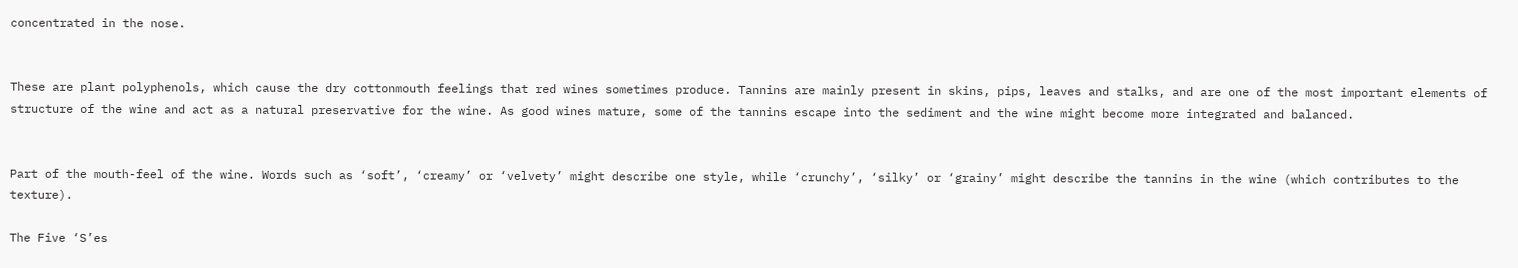concentrated in the nose.


These are plant polyphenols, which cause the dry cottonmouth feelings that red wines sometimes produce. Tannins are mainly present in skins, pips, leaves and stalks, and are one of the most important elements of structure of the wine and act as a natural preservative for the wine. As good wines mature, some of the tannins escape into the sediment and the wine might become more integrated and balanced.


Part of the mouth-feel of the wine. Words such as ‘soft’, ‘creamy’ or ‘velvety’ might describe one style, while ‘crunchy’, ‘silky’ or ‘grainy’ might describe the tannins in the wine (which contributes to the texture).

The Five ‘S’es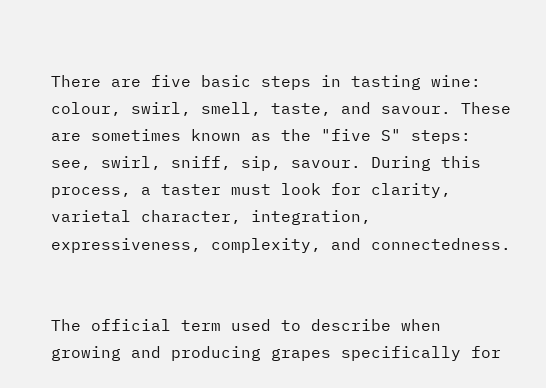There are five basic steps in tasting wine: colour, swirl, smell, taste, and savour. These are sometimes known as the "five S" steps: see, swirl, sniff, sip, savour. During this process, a taster must look for clarity, varietal character, integration, expressiveness, complexity, and connectedness.


The official term used to describe when growing and producing grapes specifically for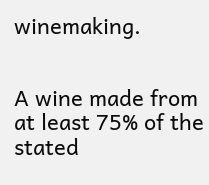winemaking.


A wine made from at least 75% of the stated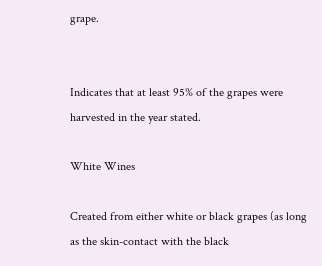grape.


Indicates that at least 95% of the grapes were harvested in the year stated.

White Wines

Created from either white or black grapes (as long as the skin-contact with the black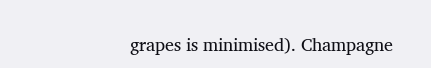grapes is minimised). Champagne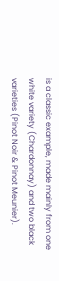is a classic example, made mainly from one white variety (Chardonnay) and two black varieties (Pinot Noir & Pinot Meunier).